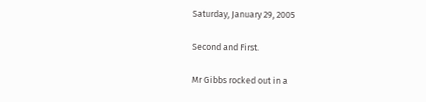Saturday, January 29, 2005

Second and First.

Mr Gibbs rocked out in a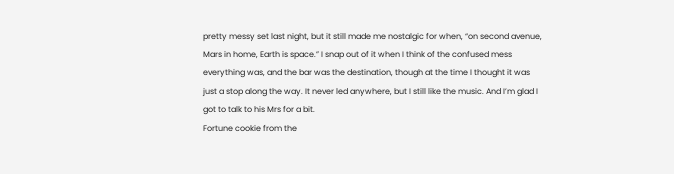pretty messy set last night, but it still made me nostalgic for when, “on second avenue, Mars in home, Earth is space.” I snap out of it when I think of the confused mess everything was, and the bar was the destination, though at the time I thought it was just a stop along the way. It never led anywhere, but I still like the music. And I’m glad I got to talk to his Mrs for a bit.
Fortune cookie from the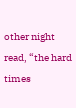other night read, “the hard times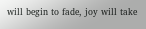will begin to fade, joy will take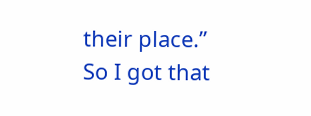their place.” So I got that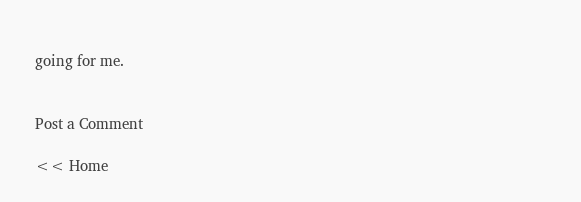going for me.


Post a Comment

<< Home